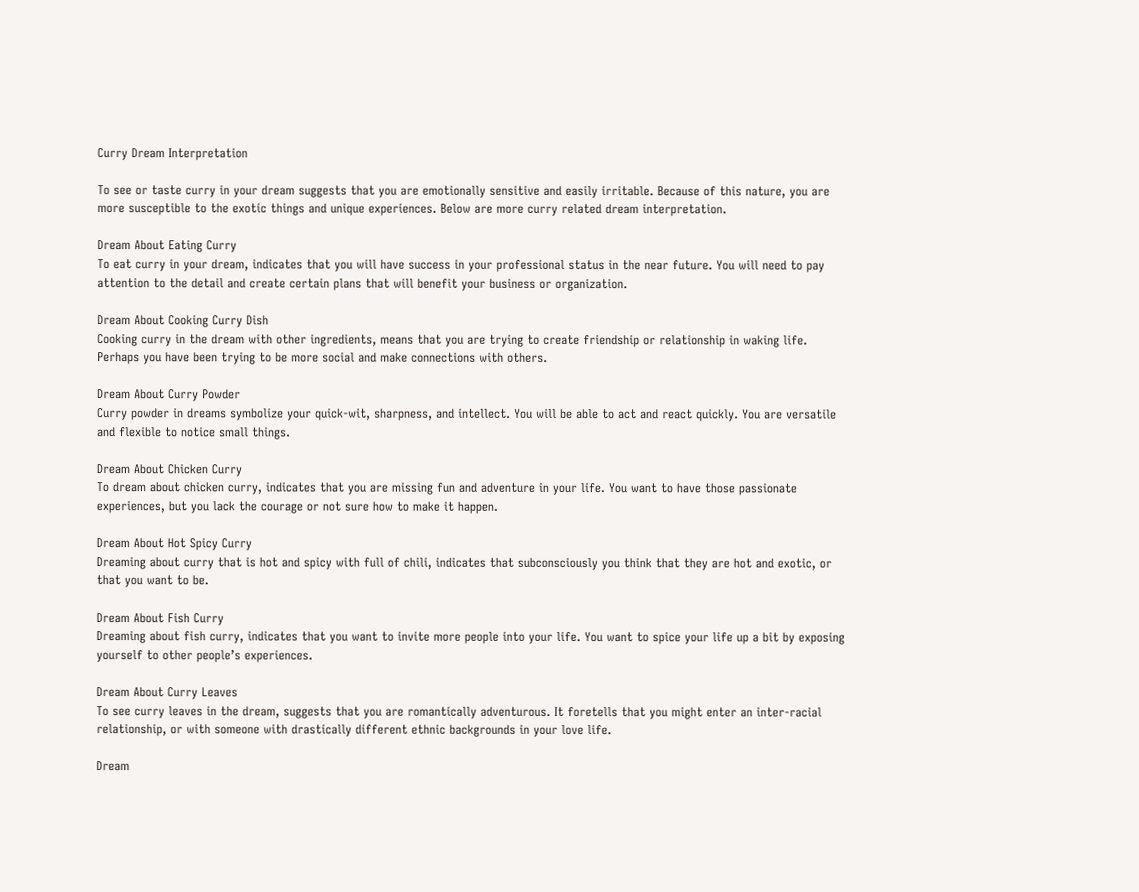Curry Dream Interpretation

To see or taste curry in your dream suggests that you are emotionally sensitive and easily irritable. Because of this nature, you are more susceptible to the exotic things and unique experiences. Below are more curry related dream interpretation.

Dream About Eating Curry
To eat curry in your dream, indicates that you will have success in your professional status in the near future. You will need to pay attention to the detail and create certain plans that will benefit your business or organization.

Dream About Cooking Curry Dish
Cooking curry in the dream with other ingredients, means that you are trying to create friendship or relationship in waking life. Perhaps you have been trying to be more social and make connections with others.

Dream About Curry Powder
Curry powder in dreams symbolize your quick-wit, sharpness, and intellect. You will be able to act and react quickly. You are versatile and flexible to notice small things.

Dream About Chicken Curry
To dream about chicken curry, indicates that you are missing fun and adventure in your life. You want to have those passionate experiences, but you lack the courage or not sure how to make it happen.

Dream About Hot Spicy Curry
Dreaming about curry that is hot and spicy with full of chili, indicates that subconsciously you think that they are hot and exotic, or that you want to be.

Dream About Fish Curry
Dreaming about fish curry, indicates that you want to invite more people into your life. You want to spice your life up a bit by exposing yourself to other people’s experiences.

Dream About Curry Leaves
To see curry leaves in the dream, suggests that you are romantically adventurous. It foretells that you might enter an inter-racial relationship, or with someone with drastically different ethnic backgrounds in your love life.

Dream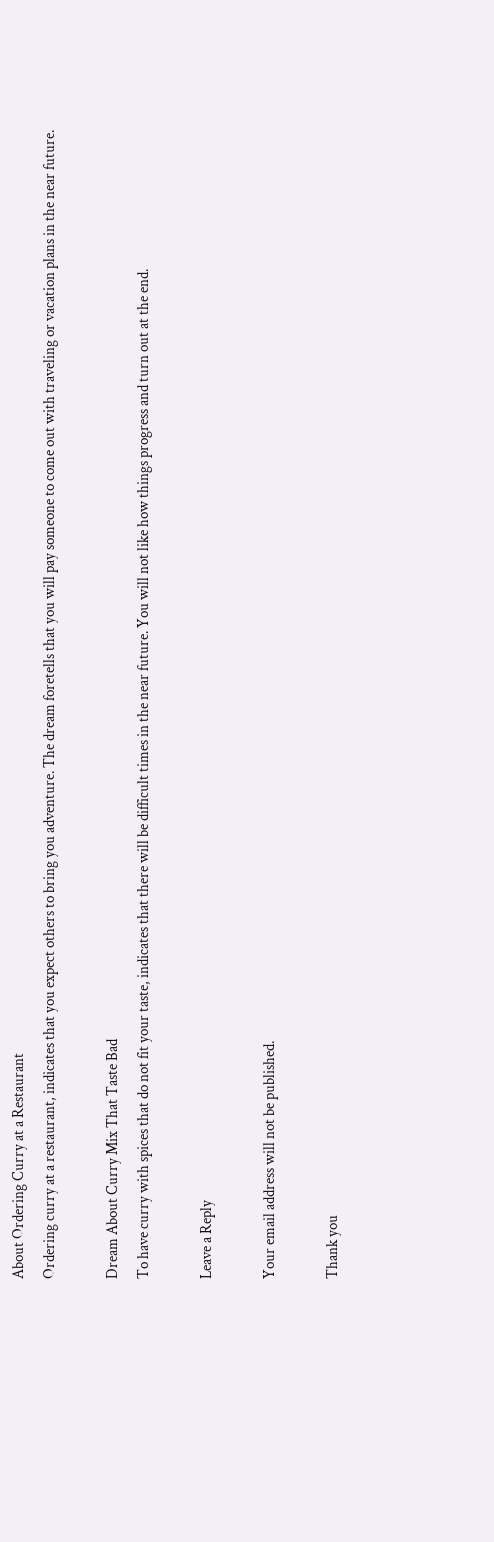About Ordering Curry at a Restaurant
Ordering curry at a restaurant, indicates that you expect others to bring you adventure. The dream foretells that you will pay someone to come out with traveling or vacation plans in the near future.

Dream About Curry Mix That Taste Bad
To have curry with spices that do not fit your taste, indicates that there will be difficult times in the near future. You will not like how things progress and turn out at the end.

Leave a Reply

Your email address will not be published.

Thank you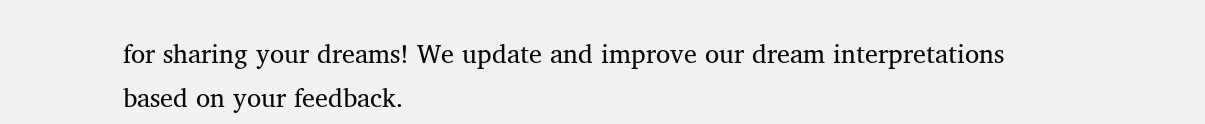for sharing your dreams! We update and improve our dream interpretations based on your feedback.